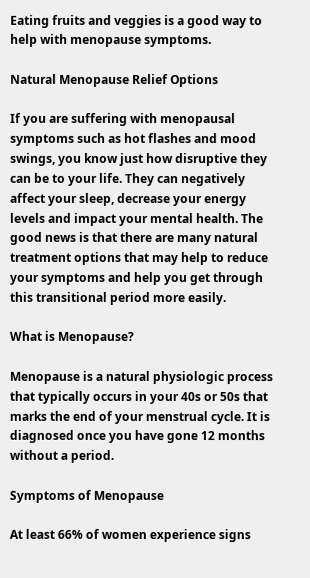Eating fruits and veggies is a good way to help with menopause symptoms.

Natural Menopause Relief Options

If you are suffering with menopausal symptoms such as hot flashes and mood swings, you know just how disruptive they can be to your life. They can negatively affect your sleep, decrease your energy levels and impact your mental health. The good news is that there are many natural treatment options that may help to reduce your symptoms and help you get through this transitional period more easily.

What is Menopause?

Menopause is a natural physiologic process that typically occurs in your 40s or 50s that marks the end of your menstrual cycle. It is diagnosed once you have gone 12 months without a period.

Symptoms of Menopause

At least 66% of women experience signs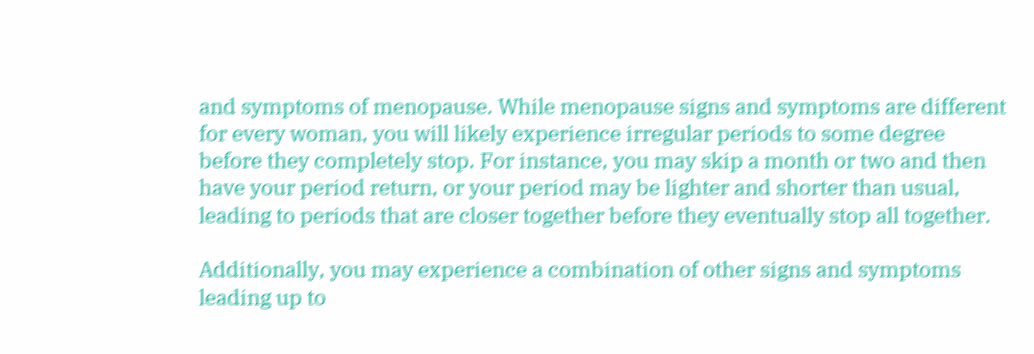and symptoms of menopause. While menopause signs and symptoms are different for every woman, you will likely experience irregular periods to some degree before they completely stop. For instance, you may skip a month or two and then have your period return, or your period may be lighter and shorter than usual, leading to periods that are closer together before they eventually stop all together.

Additionally, you may experience a combination of other signs and symptoms leading up to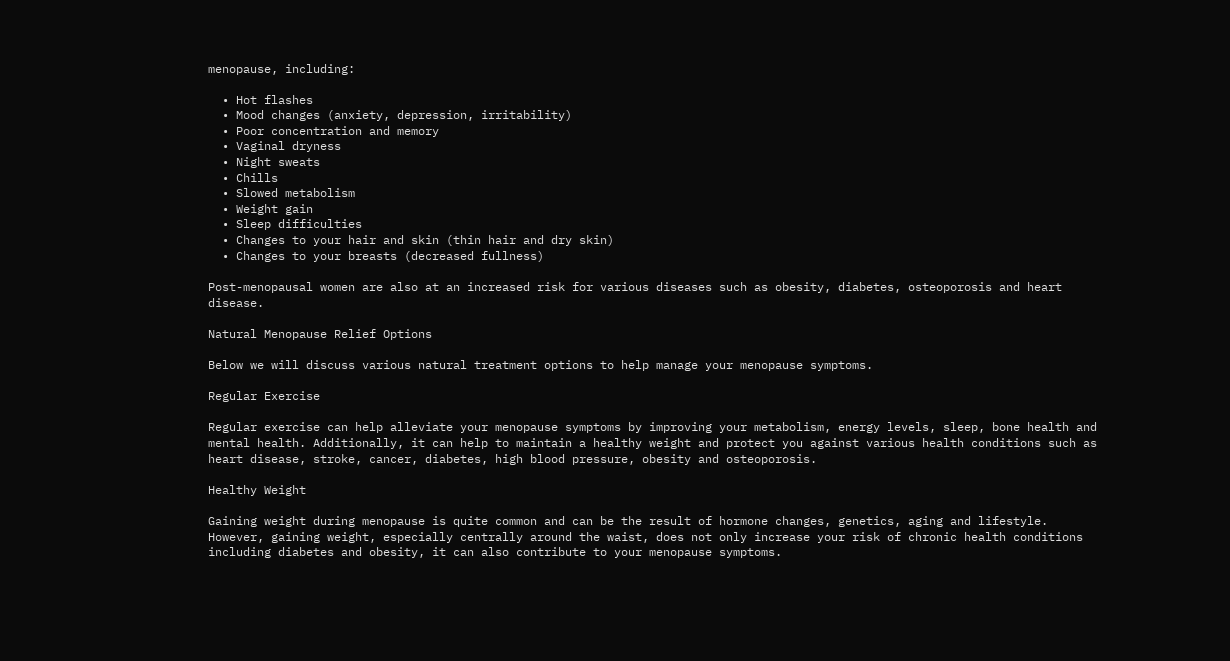menopause, including:

  • Hot flashes
  • Mood changes (anxiety, depression, irritability)
  • Poor concentration and memory
  • Vaginal dryness
  • Night sweats
  • Chills
  • Slowed metabolism
  • Weight gain
  • Sleep difficulties
  • Changes to your hair and skin (thin hair and dry skin)
  • Changes to your breasts (decreased fullness)

Post-menopausal women are also at an increased risk for various diseases such as obesity, diabetes, osteoporosis and heart disease.

Natural Menopause Relief Options

Below we will discuss various natural treatment options to help manage your menopause symptoms.

Regular Exercise

Regular exercise can help alleviate your menopause symptoms by improving your metabolism, energy levels, sleep, bone health and mental health. Additionally, it can help to maintain a healthy weight and protect you against various health conditions such as heart disease, stroke, cancer, diabetes, high blood pressure, obesity and osteoporosis.

Healthy Weight

Gaining weight during menopause is quite common and can be the result of hormone changes, genetics, aging and lifestyle. However, gaining weight, especially centrally around the waist, does not only increase your risk of chronic health conditions including diabetes and obesity, it can also contribute to your menopause symptoms.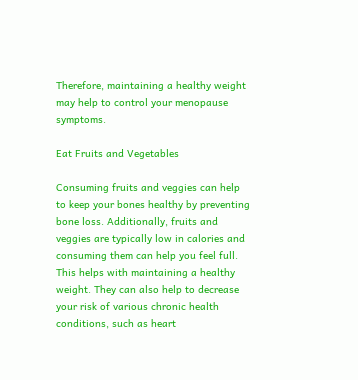Therefore, maintaining a healthy weight may help to control your menopause symptoms.

Eat Fruits and Vegetables

Consuming fruits and veggies can help to keep your bones healthy by preventing bone loss. Additionally, fruits and veggies are typically low in calories and consuming them can help you feel full. This helps with maintaining a healthy weight. They can also help to decrease your risk of various chronic health conditions, such as heart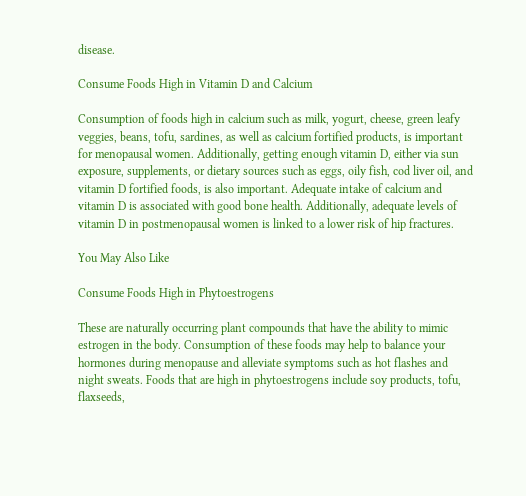disease.

Consume Foods High in Vitamin D and Calcium

Consumption of foods high in calcium such as milk, yogurt, cheese, green leafy veggies, beans, tofu, sardines, as well as calcium fortified products, is important for menopausal women. Additionally, getting enough vitamin D, either via sun exposure, supplements, or dietary sources such as eggs, oily fish, cod liver oil, and vitamin D fortified foods, is also important. Adequate intake of calcium and vitamin D is associated with good bone health. Additionally, adequate levels of vitamin D in postmenopausal women is linked to a lower risk of hip fractures.

You May Also Like

Consume Foods High in Phytoestrogens

These are naturally occurring plant compounds that have the ability to mimic estrogen in the body. Consumption of these foods may help to balance your hormones during menopause and alleviate symptoms such as hot flashes and night sweats. Foods that are high in phytoestrogens include soy products, tofu, flaxseeds,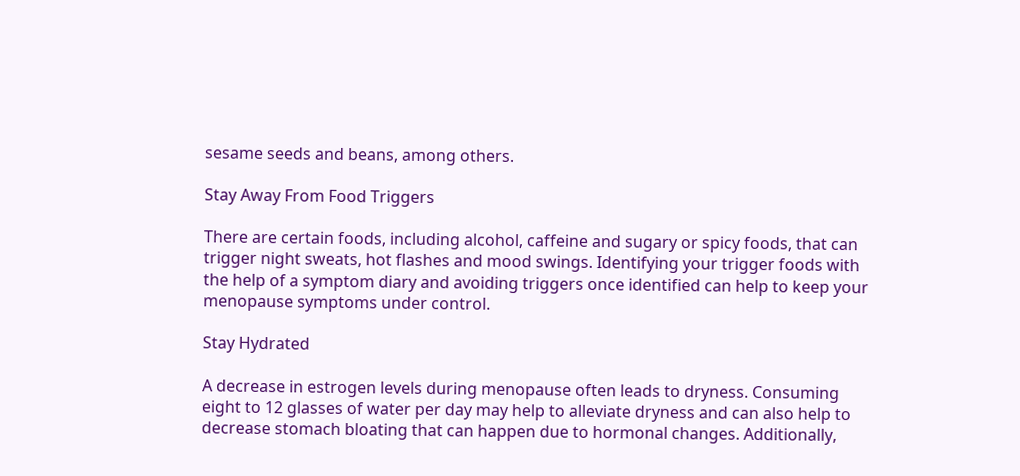sesame seeds and beans, among others.

Stay Away From Food Triggers

There are certain foods, including alcohol, caffeine and sugary or spicy foods, that can trigger night sweats, hot flashes and mood swings. Identifying your trigger foods with the help of a symptom diary and avoiding triggers once identified can help to keep your menopause symptoms under control.

Stay Hydrated

A decrease in estrogen levels during menopause often leads to dryness. Consuming eight to 12 glasses of water per day may help to alleviate dryness and can also help to decrease stomach bloating that can happen due to hormonal changes. Additionally,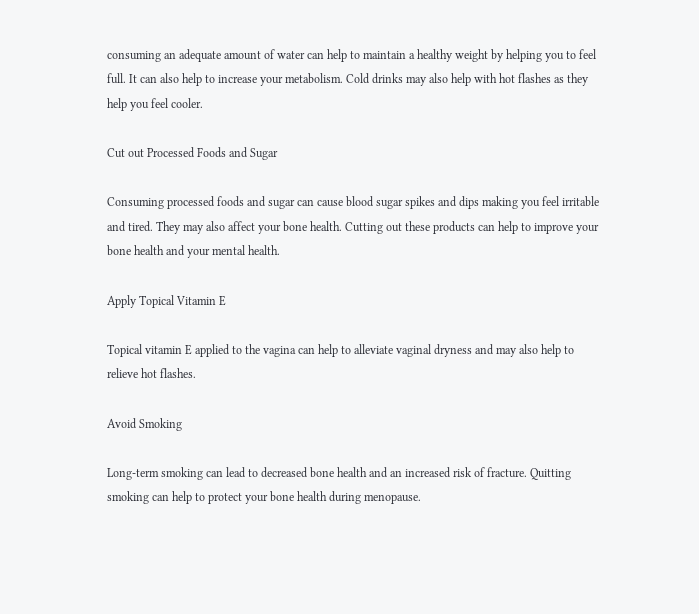consuming an adequate amount of water can help to maintain a healthy weight by helping you to feel full. It can also help to increase your metabolism. Cold drinks may also help with hot flashes as they help you feel cooler.

Cut out Processed Foods and Sugar

Consuming processed foods and sugar can cause blood sugar spikes and dips making you feel irritable and tired. They may also affect your bone health. Cutting out these products can help to improve your bone health and your mental health.

Apply Topical Vitamin E

Topical vitamin E applied to the vagina can help to alleviate vaginal dryness and may also help to relieve hot flashes.

Avoid Smoking

Long-term smoking can lead to decreased bone health and an increased risk of fracture. Quitting smoking can help to protect your bone health during menopause.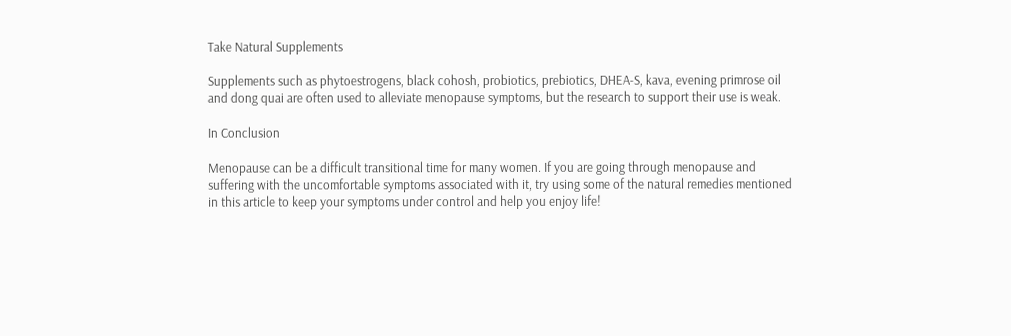Take Natural Supplements

Supplements such as phytoestrogens, black cohosh, probiotics, prebiotics, DHEA-S, kava, evening primrose oil and dong quai are often used to alleviate menopause symptoms, but the research to support their use is weak.

In Conclusion

Menopause can be a difficult transitional time for many women. If you are going through menopause and suffering with the uncomfortable symptoms associated with it, try using some of the natural remedies mentioned in this article to keep your symptoms under control and help you enjoy life!